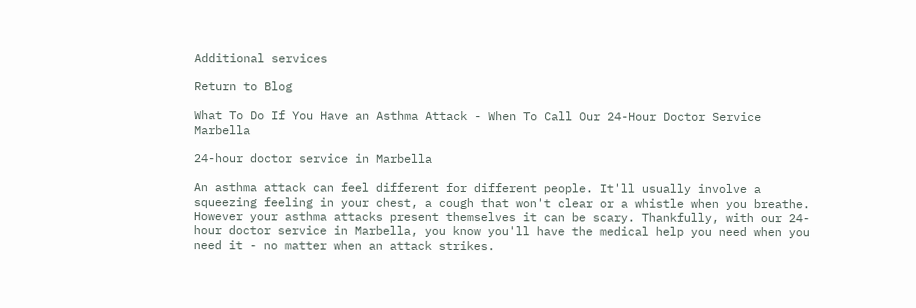Additional services

Return to Blog

What To Do If You Have an Asthma Attack - When To Call Our 24-Hour Doctor Service Marbella

24-hour doctor service in Marbella

An asthma attack can feel different for different people. It'll usually involve a squeezing feeling in your chest, a cough that won't clear or a whistle when you breathe. However your asthma attacks present themselves it can be scary. Thankfully, with our 24-hour doctor service in Marbella, you know you'll have the medical help you need when you need it - no matter when an attack strikes.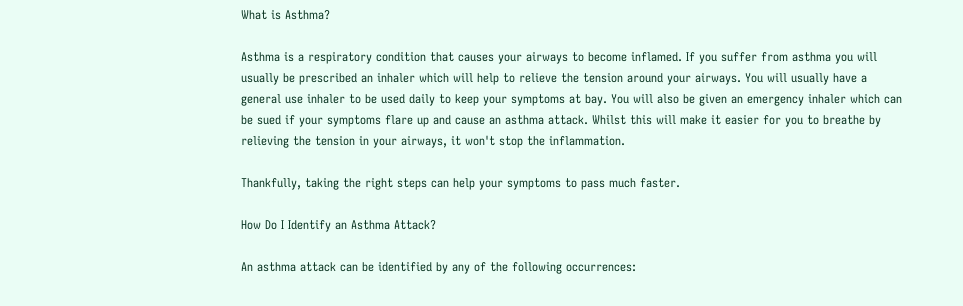What is Asthma?

Asthma is a respiratory condition that causes your airways to become inflamed. If you suffer from asthma you will usually be prescribed an inhaler which will help to relieve the tension around your airways. You will usually have a general use inhaler to be used daily to keep your symptoms at bay. You will also be given an emergency inhaler which can be sued if your symptoms flare up and cause an asthma attack. Whilst this will make it easier for you to breathe by relieving the tension in your airways, it won't stop the inflammation.

Thankfully, taking the right steps can help your symptoms to pass much faster.

How Do I Identify an Asthma Attack?

An asthma attack can be identified by any of the following occurrences: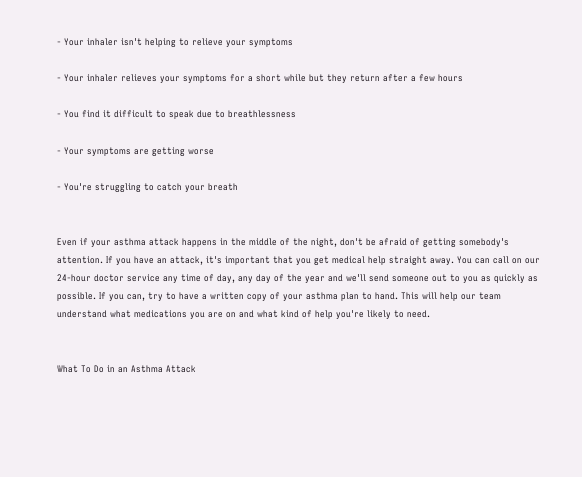- Your inhaler isn't helping to relieve your symptoms

- Your inhaler relieves your symptoms for a short while but they return after a few hours

- You find it difficult to speak due to breathlessness

- Your symptoms are getting worse

- You're struggling to catch your breath


Even if your asthma attack happens in the middle of the night, don't be afraid of getting somebody's attention. If you have an attack, it's important that you get medical help straight away. You can call on our 24-hour doctor service any time of day, any day of the year and we'll send someone out to you as quickly as possible. If you can, try to have a written copy of your asthma plan to hand. This will help our team understand what medications you are on and what kind of help you're likely to need.


What To Do in an Asthma Attack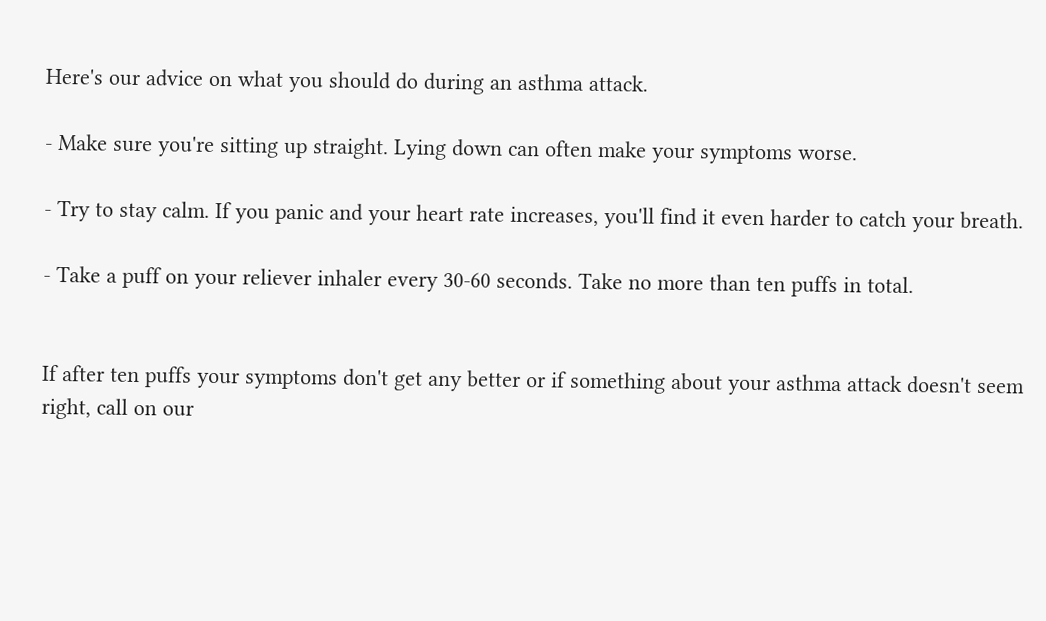Here's our advice on what you should do during an asthma attack.

- Make sure you're sitting up straight. Lying down can often make your symptoms worse.

- Try to stay calm. If you panic and your heart rate increases, you'll find it even harder to catch your breath.

- Take a puff on your reliever inhaler every 30-60 seconds. Take no more than ten puffs in total.


If after ten puffs your symptoms don't get any better or if something about your asthma attack doesn't seem right, call on our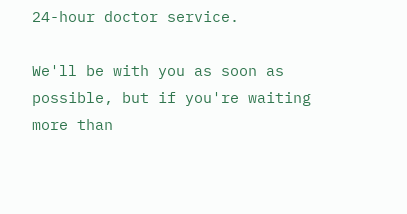24-hour doctor service.

We'll be with you as soon as possible, but if you're waiting more than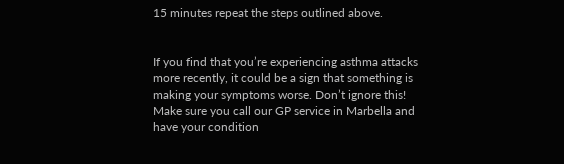15 minutes repeat the steps outlined above.


If you find that you’re experiencing asthma attacks more recently, it could be a sign that something is making your symptoms worse. Don’t ignore this! Make sure you call our GP service in Marbella and have your condition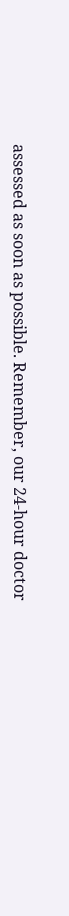assessed as soon as possible. Remember, our 24-hour doctor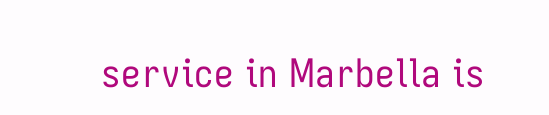service in Marbella is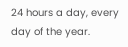24 hours a day, every day of the year.